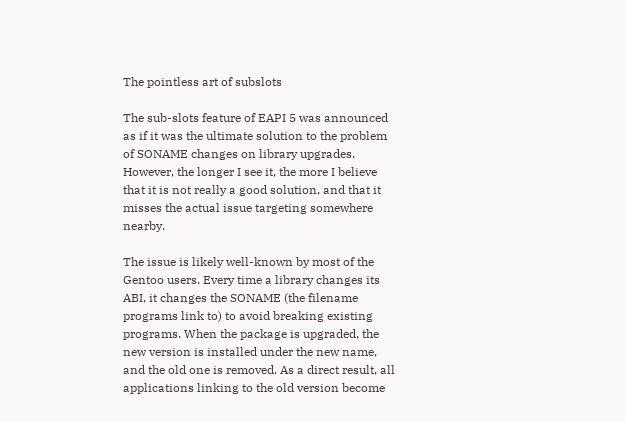The pointless art of subslots

The sub-slots feature of EAPI 5 was announced as if it was the ultimate solution to the problem of SONAME changes on library upgrades. However, the longer I see it, the more I believe that it is not really a good solution, and that it misses the actual issue targeting somewhere nearby.

The issue is likely well-known by most of the Gentoo users. Every time a library changes its ABI, it changes the SONAME (the filename programs link to) to avoid breaking existing programs. When the package is upgraded, the new version is installed under the new name, and the old one is removed. As a direct result, all applications linking to the old version become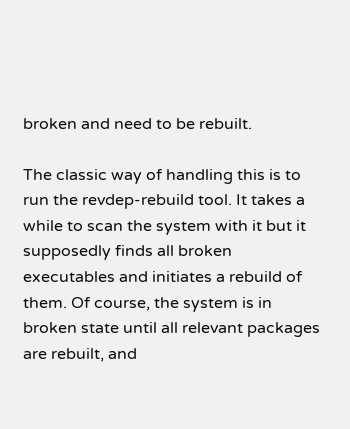broken and need to be rebuilt.

The classic way of handling this is to run the revdep-rebuild tool. It takes a while to scan the system with it but it supposedly finds all broken executables and initiates a rebuild of them. Of course, the system is in broken state until all relevant packages are rebuilt, and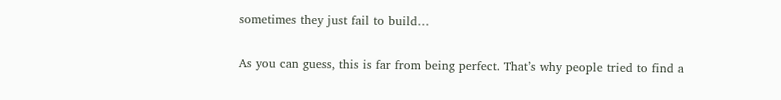sometimes they just fail to build…

As you can guess, this is far from being perfect. That’s why people tried to find a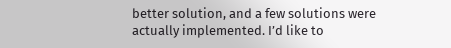better solution, and a few solutions were actually implemented. I’d like to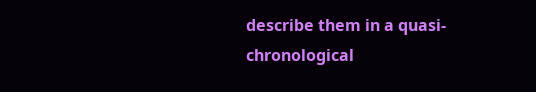describe them in a quasi-chronological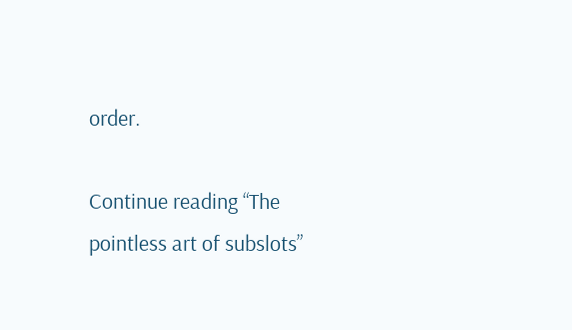order.

Continue reading “The pointless art of subslots”